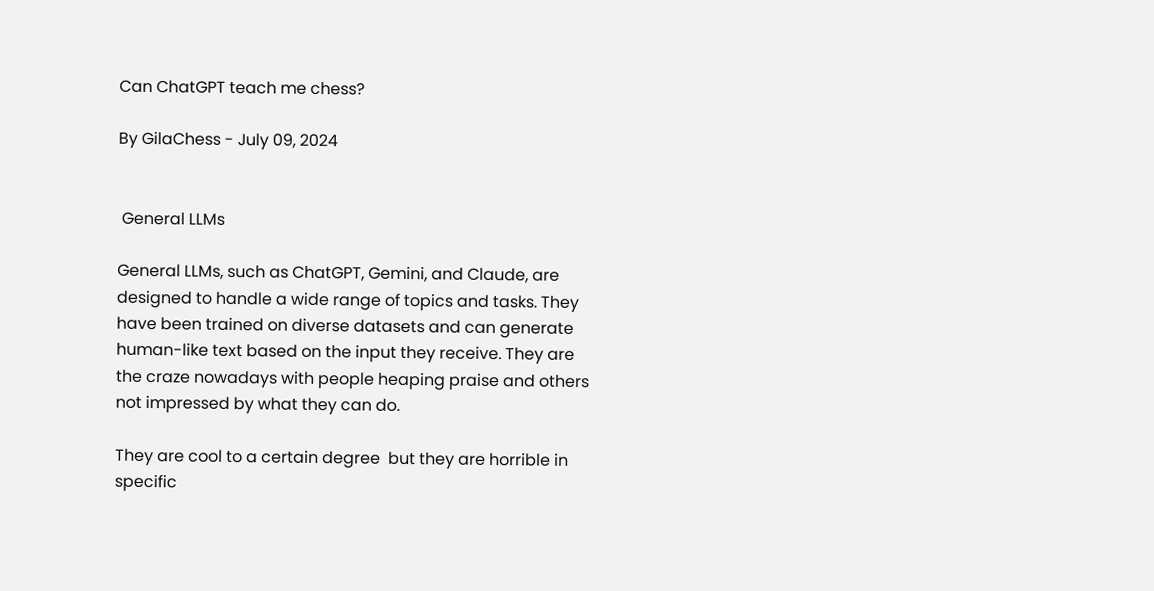Can ChatGPT teach me chess?

By GilaChess - July 09, 2024


 General LLMs

General LLMs, such as ChatGPT, Gemini, and Claude, are designed to handle a wide range of topics and tasks. They have been trained on diverse datasets and can generate human-like text based on the input they receive. They are the craze nowadays with people heaping praise and others not impressed by what they can do.

They are cool to a certain degree  but they are horrible in specific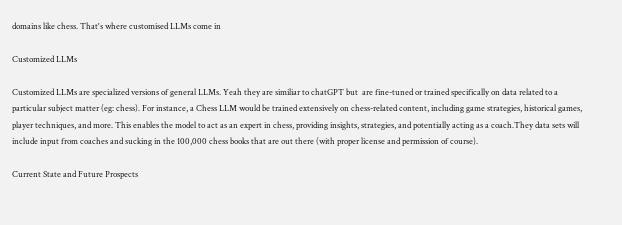domains like chess. That's where customised LLMs come in

Customized LLMs

Customized LLMs are specialized versions of general LLMs. Yeah they are similiar to chatGPT but  are fine-tuned or trained specifically on data related to a particular subject matter (eg: chess). For instance, a Chess LLM would be trained extensively on chess-related content, including game strategies, historical games, player techniques, and more. This enables the model to act as an expert in chess, providing insights, strategies, and potentially acting as a coach.They data sets will include input from coaches and sucking in the 100,000 chess books that are out there (with proper license and permission of course).

Current State and Future Prospects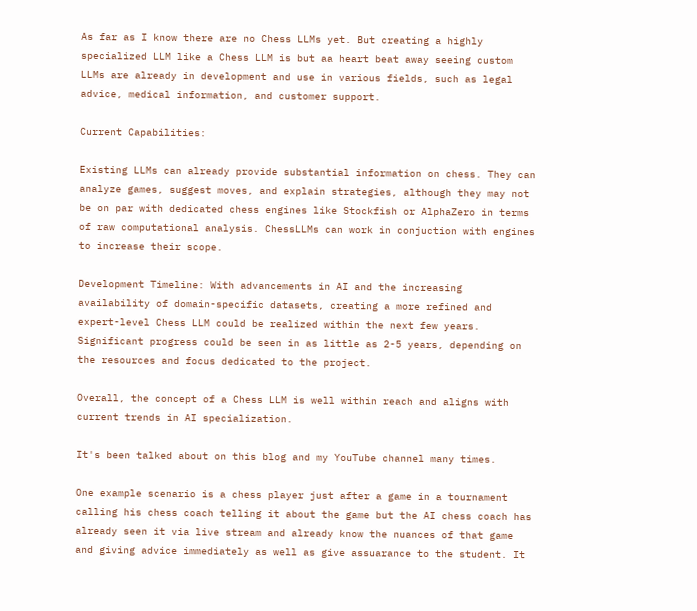As far as I know there are no Chess LLMs yet. But creating a highly specialized LLM like a Chess LLM is but aa heart beat away seeing custom LLMs are already in development and use in various fields, such as legal advice, medical information, and customer support.

Current Capabilities:

Existing LLMs can already provide substantial information on chess. They can analyze games, suggest moves, and explain strategies, although they may not be on par with dedicated chess engines like Stockfish or AlphaZero in terms of raw computational analysis. ChessLLMs can work in conjuction with engines to increase their scope.

Development Timeline: With advancements in AI and the increasing availability of domain-specific datasets, creating a more refined and expert-level Chess LLM could be realized within the next few years. Significant progress could be seen in as little as 2-5 years, depending on the resources and focus dedicated to the project.

Overall, the concept of a Chess LLM is well within reach and aligns with current trends in AI specialization.

It's been talked about on this blog and my YouTube channel many times.

One example scenario is a chess player just after a game in a tournament calling his chess coach telling it about the game but the AI chess coach has already seen it via live stream and already know the nuances of that game and giving advice immediately as well as give assuarance to the student. It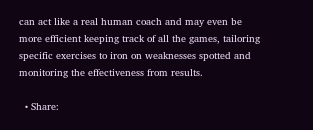can act like a real human coach and may even be more efficient keeping track of all the games, tailoring specific exercises to iron on weaknesses spotted and monitoring the effectiveness from results.

  • Share: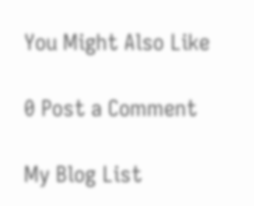You Might Also Like

0 Post a Comment

My Blog List